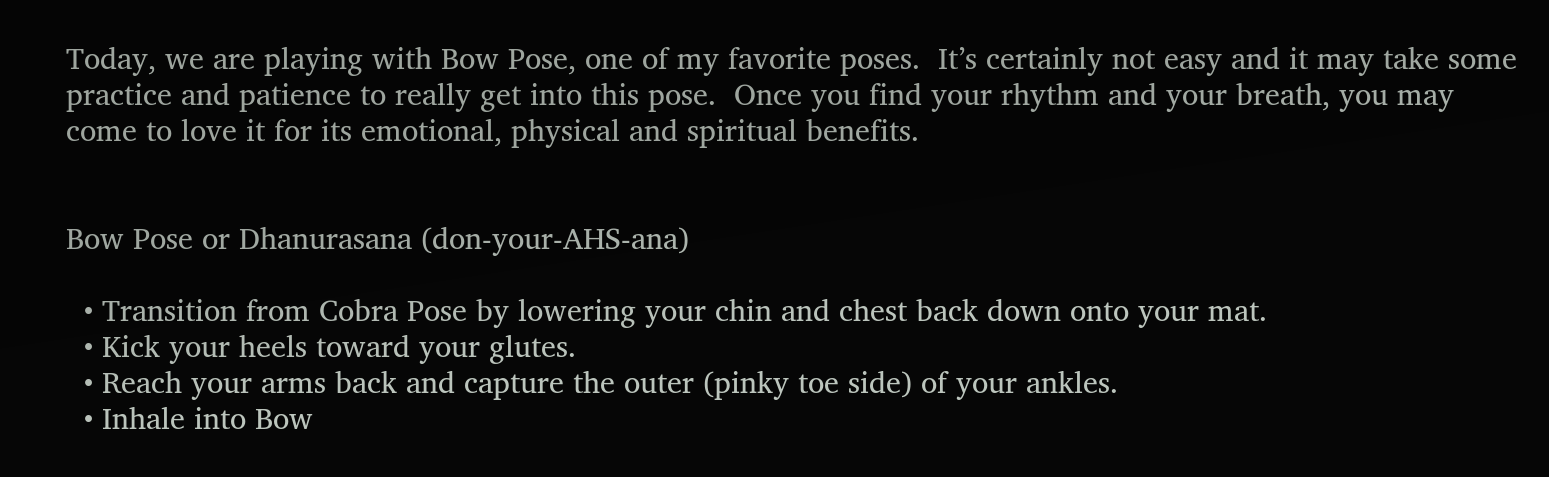Today, we are playing with Bow Pose, one of my favorite poses.  It’s certainly not easy and it may take some practice and patience to really get into this pose.  Once you find your rhythm and your breath, you may come to love it for its emotional, physical and spiritual benefits.


Bow Pose or Dhanurasana (don-your-AHS-ana)

  • Transition from Cobra Pose by lowering your chin and chest back down onto your mat.
  • Kick your heels toward your glutes.
  • Reach your arms back and capture the outer (pinky toe side) of your ankles.
  • Inhale into Bow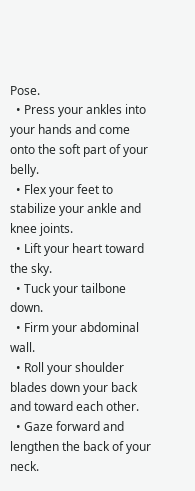Pose.
  • Press your ankles into your hands and come onto the soft part of your belly.
  • Flex your feet to stabilize your ankle and knee joints.
  • Lift your heart toward the sky.
  • Tuck your tailbone down.
  • Firm your abdominal wall.
  • Roll your shoulder blades down your back and toward each other.
  • Gaze forward and lengthen the back of your neck.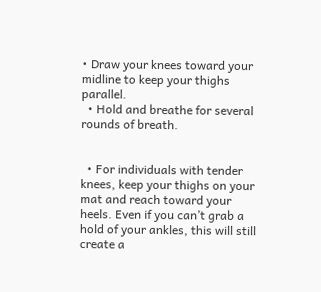• Draw your knees toward your midline to keep your thighs parallel.
  • Hold and breathe for several rounds of breath.


  • For individuals with tender knees, keep your thighs on your mat and reach toward your heels. Even if you can’t grab a hold of your ankles, this will still create a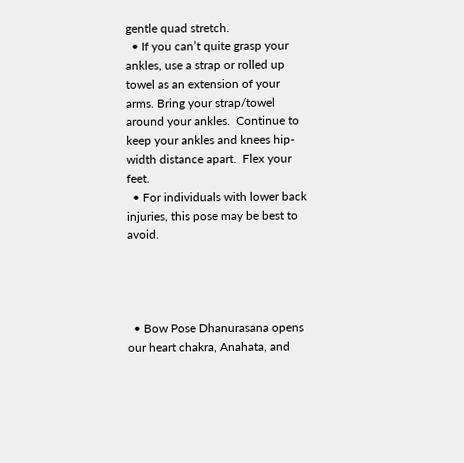gentle quad stretch.
  • If you can’t quite grasp your ankles, use a strap or rolled up towel as an extension of your arms. Bring your strap/towel around your ankles.  Continue to keep your ankles and knees hip-width distance apart.  Flex your feet.
  • For individuals with lower back injuries, this pose may be best to avoid.




  • Bow Pose Dhanurasana opens our heart chakra, Anahata, and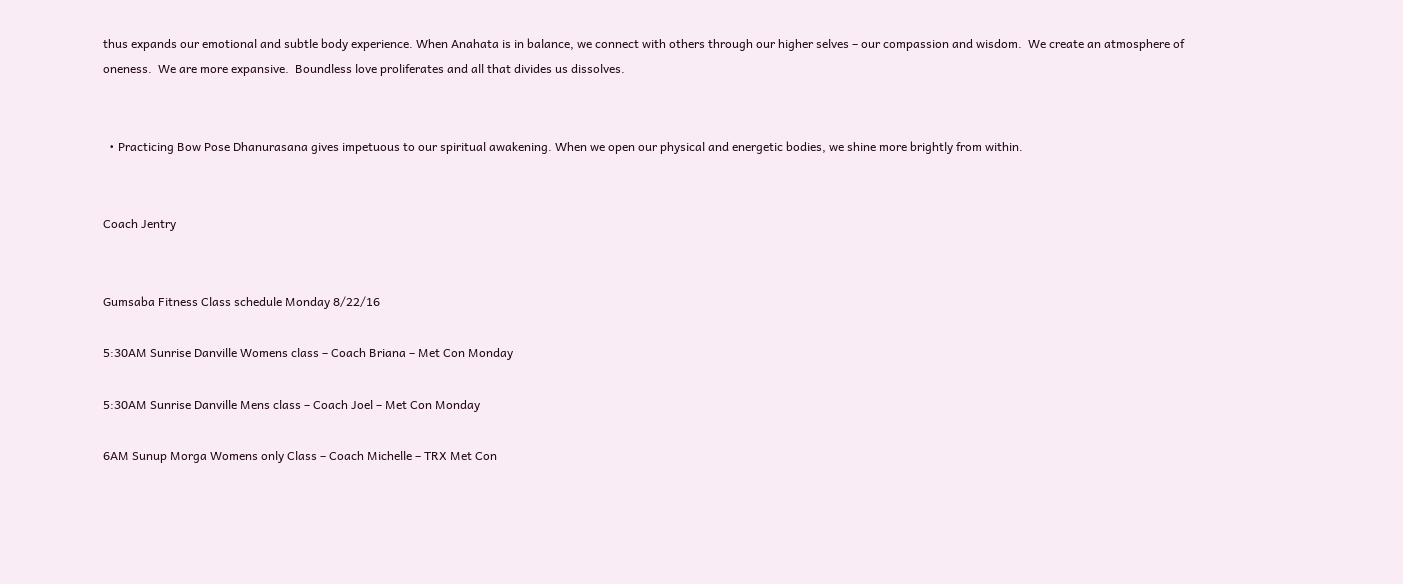thus expands our emotional and subtle body experience. When Anahata is in balance, we connect with others through our higher selves – our compassion and wisdom.  We create an atmosphere of oneness.  We are more expansive.  Boundless love proliferates and all that divides us dissolves.


  • Practicing Bow Pose Dhanurasana gives impetuous to our spiritual awakening. When we open our physical and energetic bodies, we shine more brightly from within.


Coach Jentry


Gumsaba Fitness Class schedule Monday 8/22/16

5:30AM Sunrise Danville Womens class – Coach Briana – Met Con Monday

5:30AM Sunrise Danville Mens class – Coach Joel – Met Con Monday

6AM Sunup Morga Womens only Class – Coach Michelle – TRX Met Con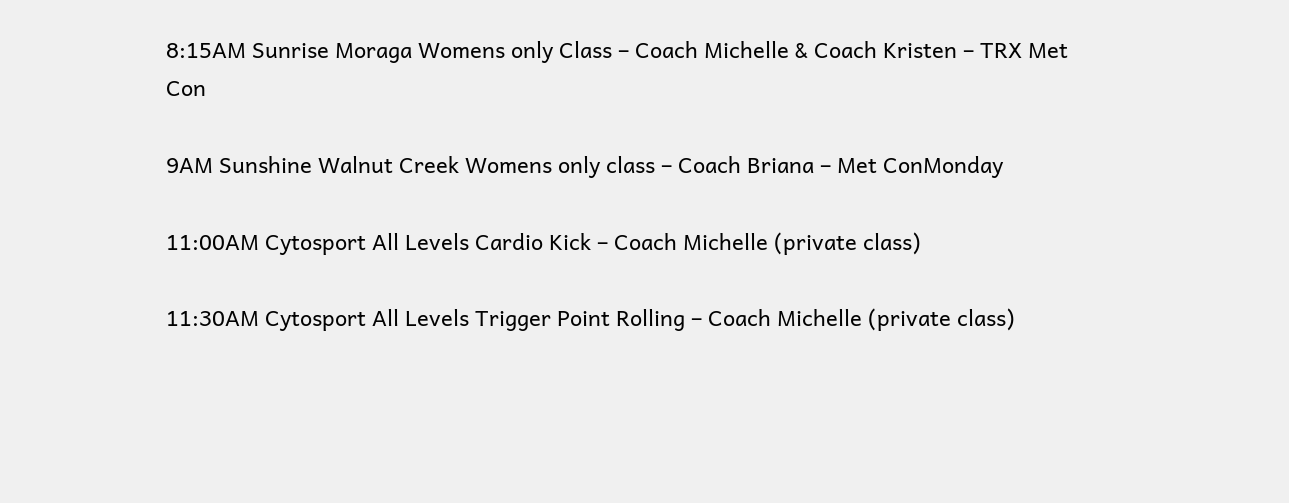8:15AM Sunrise Moraga Womens only Class – Coach Michelle & Coach Kristen – TRX Met Con

9AM Sunshine Walnut Creek Womens only class – Coach Briana – Met ConMonday

11:00AM Cytosport All Levels Cardio Kick – Coach Michelle (private class)

11:30AM Cytosport All Levels Trigger Point Rolling – Coach Michelle (private class)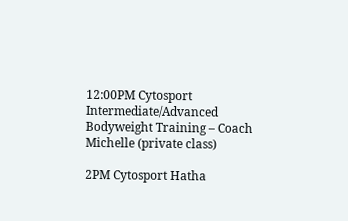12:00PM Cytosport Intermediate/Advanced Bodyweight Training – Coach Michelle (private class)

2PM Cytosport Hatha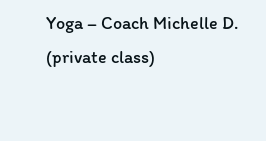Yoga – Coach Michelle D. (private class)